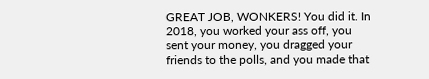GREAT JOB, WONKERS! You did it. In 2018, you worked your ass off, you sent your money, you dragged your friends to the polls, and you made that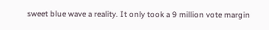sweet blue wave a reality. It only took a 9 million vote margin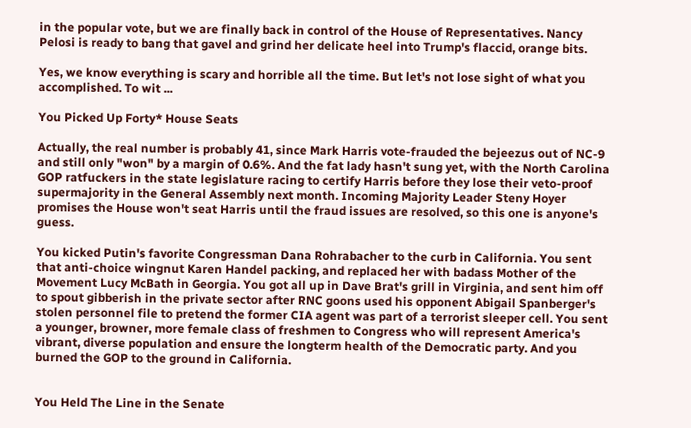in the popular vote, but we are finally back in control of the House of Representatives. Nancy Pelosi is ready to bang that gavel and grind her delicate heel into Trump's flaccid, orange bits.

Yes, we know everything is scary and horrible all the time. But let's not lose sight of what you accomplished. To wit ...

You Picked Up Forty* House Seats

Actually, the real number is probably 41, since Mark Harris vote-frauded the bejeezus out of NC-9 and still only "won" by a margin of 0.6%. And the fat lady hasn't sung yet, with the North Carolina GOP ratfuckers in the state legislature racing to certify Harris before they lose their veto-proof supermajority in the General Assembly next month. Incoming Majority Leader Steny Hoyer promises the House won't seat Harris until the fraud issues are resolved, so this one is anyone's guess.

You kicked Putin's favorite Congressman Dana Rohrabacher to the curb in California. You sent that anti-choice wingnut Karen Handel packing, and replaced her with badass Mother of the Movement Lucy McBath in Georgia. You got all up in Dave Brat's grill in Virginia, and sent him off to spout gibberish in the private sector after RNC goons used his opponent Abigail Spanberger's stolen personnel file to pretend the former CIA agent was part of a terrorist sleeper cell. You sent a younger, browner, more female class of freshmen to Congress who will represent America's vibrant, diverse population and ensure the longterm health of the Democratic party. And you burned the GOP to the ground in California.


You Held The Line in the Senate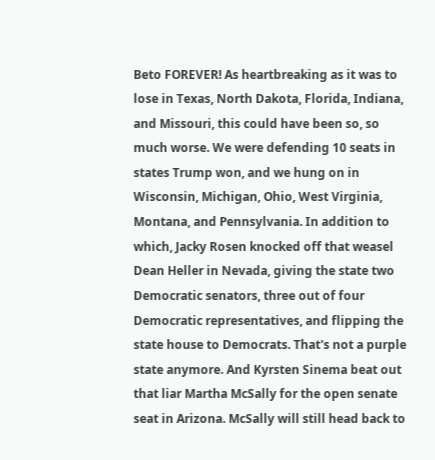Beto FOREVER! As heartbreaking as it was to lose in Texas, North Dakota, Florida, Indiana, and Missouri, this could have been so, so much worse. We were defending 10 seats in states Trump won, and we hung on in Wisconsin, Michigan, Ohio, West Virginia, Montana, and Pennsylvania. In addition to which, Jacky Rosen knocked off that weasel Dean Heller in Nevada, giving the state two Democratic senators, three out of four Democratic representatives, and flipping the state house to Democrats. That's not a purple state anymore. And Kyrsten Sinema beat out that liar Martha McSally for the open senate seat in Arizona. McSally will still head back to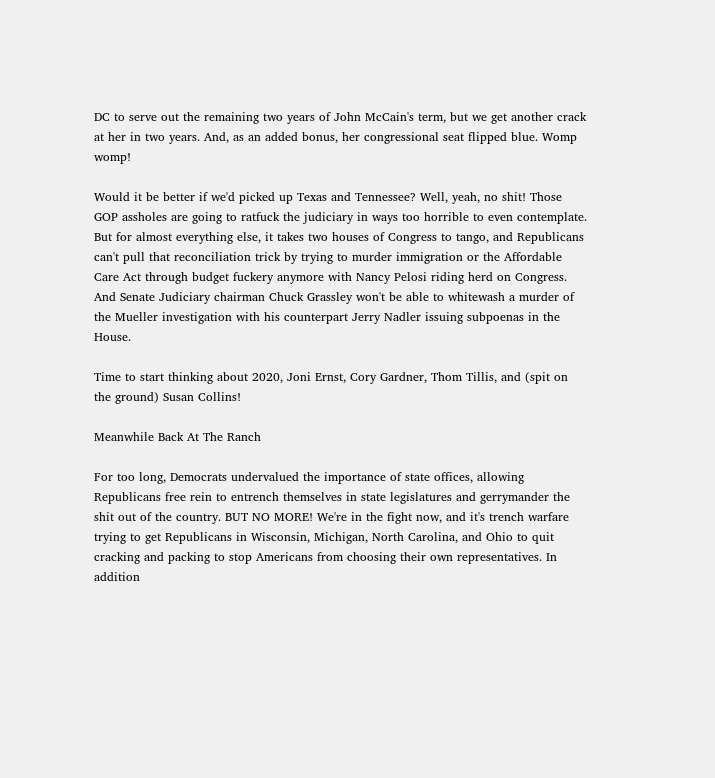DC to serve out the remaining two years of John McCain's term, but we get another crack at her in two years. And, as an added bonus, her congressional seat flipped blue. Womp womp!

Would it be better if we'd picked up Texas and Tennessee? Well, yeah, no shit! Those GOP assholes are going to ratfuck the judiciary in ways too horrible to even contemplate. But for almost everything else, it takes two houses of Congress to tango, and Republicans can't pull that reconciliation trick by trying to murder immigration or the Affordable Care Act through budget fuckery anymore with Nancy Pelosi riding herd on Congress. And Senate Judiciary chairman Chuck Grassley won't be able to whitewash a murder of the Mueller investigation with his counterpart Jerry Nadler issuing subpoenas in the House.

Time to start thinking about 2020, Joni Ernst, Cory Gardner, Thom Tillis, and (spit on the ground) Susan Collins!

Meanwhile Back At The Ranch

For too long, Democrats undervalued the importance of state offices, allowing Republicans free rein to entrench themselves in state legislatures and gerrymander the shit out of the country. BUT NO MORE! We're in the fight now, and it's trench warfare trying to get Republicans in Wisconsin, Michigan, North Carolina, and Ohio to quit cracking and packing to stop Americans from choosing their own representatives. In addition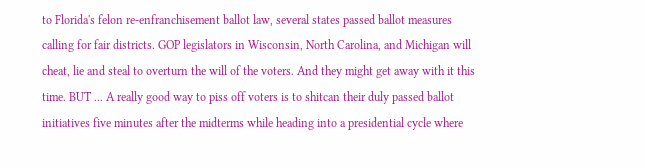to Florida's felon re-enfranchisement ballot law, several states passed ballot measures calling for fair districts. GOP legislators in Wisconsin, North Carolina, and Michigan will cheat, lie and steal to overturn the will of the voters. And they might get away with it this time. BUT ... A really good way to piss off voters is to shitcan their duly passed ballot initiatives five minutes after the midterms while heading into a presidential cycle where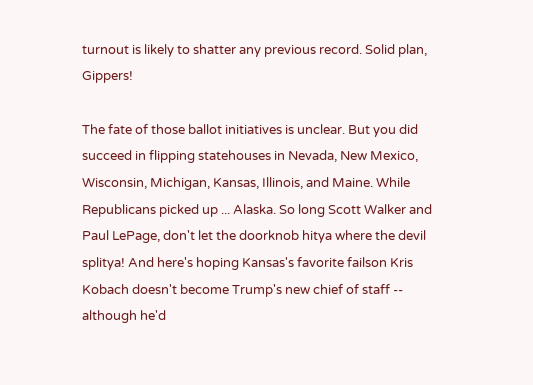turnout is likely to shatter any previous record. Solid plan, Gippers!

The fate of those ballot initiatives is unclear. But you did succeed in flipping statehouses in Nevada, New Mexico, Wisconsin, Michigan, Kansas, Illinois, and Maine. While Republicans picked up ... Alaska. So long Scott Walker and Paul LePage, don't let the doorknob hitya where the devil splitya! And here's hoping Kansas's favorite failson Kris Kobach doesn't become Trump's new chief of staff -- although he'd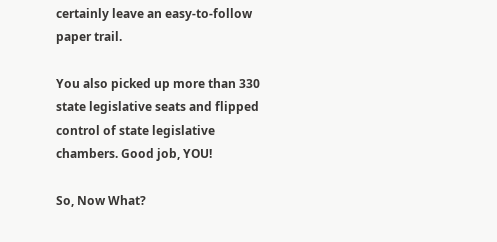certainly leave an easy-to-follow paper trail.

You also picked up more than 330 state legislative seats and flipped control of state legislative chambers. Good job, YOU!

So, Now What?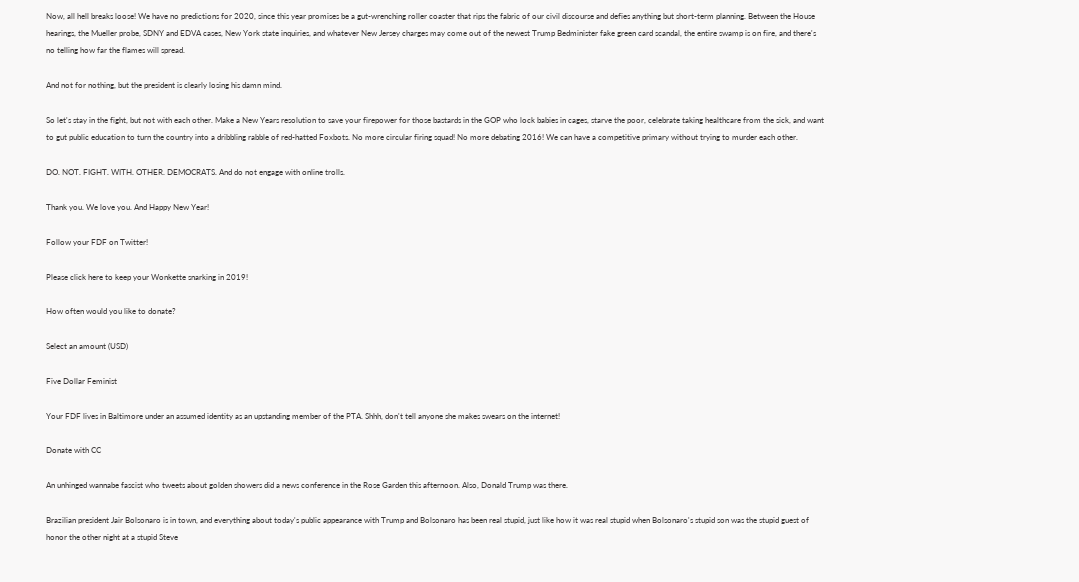Now, all hell breaks loose! We have no predictions for 2020, since this year promises be a gut-wrenching roller coaster that rips the fabric of our civil discourse and defies anything but short-term planning. Between the House hearings, the Mueller probe, SDNY and EDVA cases, New York state inquiries, and whatever New Jersey charges may come out of the newest Trump Bedminister fake green card scandal, the entire swamp is on fire, and there's no telling how far the flames will spread.

And not for nothing, but the president is clearly losing his damn mind.

So let's stay in the fight, but not with each other. Make a New Years resolution to save your firepower for those bastards in the GOP who lock babies in cages, starve the poor, celebrate taking healthcare from the sick, and want to gut public education to turn the country into a dribbling rabble of red-hatted Foxbots. No more circular firing squad! No more debating 2016! We can have a competitive primary without trying to murder each other.

DO. NOT. FIGHT. WITH. OTHER. DEMOCRATS. And do not engage with online trolls.

Thank you. We love you. And Happy New Year!

Follow your FDF on Twitter!

Please click here to keep your Wonkette snarking in 2019!

How often would you like to donate?

Select an amount (USD)

Five Dollar Feminist

Your FDF lives in Baltimore under an assumed identity as an upstanding member of the PTA. Shhh, don't tell anyone she makes swears on the internet!

Donate with CC

An unhinged wannabe fascist who tweets about golden showers did a news conference in the Rose Garden this afternoon. Also, Donald Trump was there.

Brazilian president Jair Bolsonaro is in town, and everything about today's public appearance with Trump and Bolsonaro has been real stupid, just like how it was real stupid when Bolsonaro's stupid son was the stupid guest of honor the other night at a stupid Steve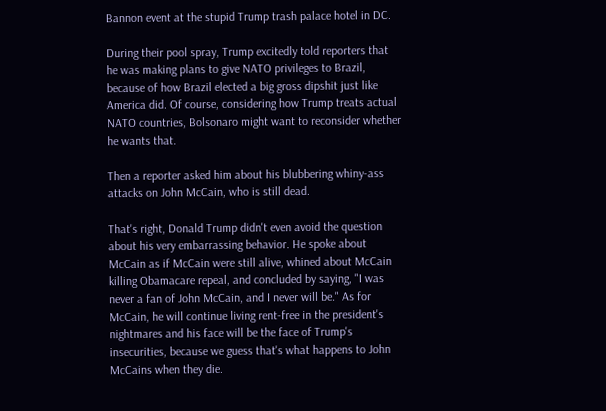Bannon event at the stupid Trump trash palace hotel in DC.

During their pool spray, Trump excitedly told reporters that he was making plans to give NATO privileges to Brazil, because of how Brazil elected a big gross dipshit just like America did. Of course, considering how Trump treats actual NATO countries, Bolsonaro might want to reconsider whether he wants that.

Then a reporter asked him about his blubbering whiny-ass attacks on John McCain, who is still dead.

That's right, Donald Trump didn't even avoid the question about his very embarrassing behavior. He spoke about McCain as if McCain were still alive, whined about McCain killing Obamacare repeal, and concluded by saying, "I was never a fan of John McCain, and I never will be." As for McCain, he will continue living rent-free in the president's nightmares and his face will be the face of Trump's insecurities, because we guess that's what happens to John McCains when they die.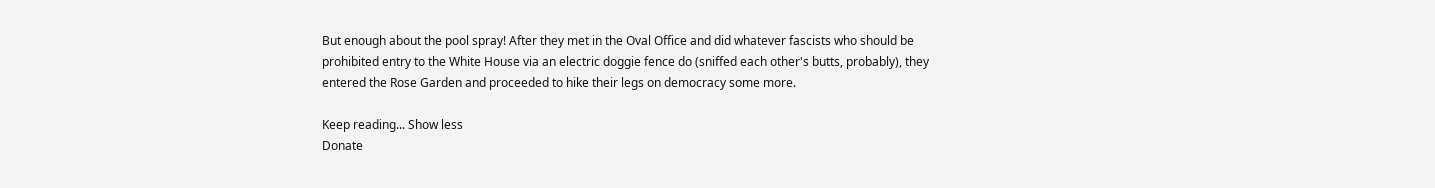But enough about the pool spray! After they met in the Oval Office and did whatever fascists who should be prohibited entry to the White House via an electric doggie fence do (sniffed each other's butts, probably), they entered the Rose Garden and proceeded to hike their legs on democracy some more.

Keep reading... Show less
Donate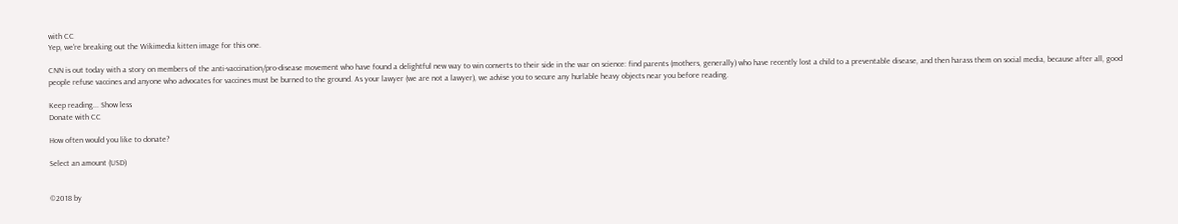with CC
Yep, we're breaking out the Wikimedia kitten image for this one.

CNN is out today with a story on members of the anti-vaccination/pro-disease movement who have found a delightful new way to win converts to their side in the war on science: find parents (mothers, generally) who have recently lost a child to a preventable disease, and then harass them on social media, because after all, good people refuse vaccines and anyone who advocates for vaccines must be burned to the ground. As your lawyer (we are not a lawyer), we advise you to secure any hurlable heavy objects near you before reading.

Keep reading... Show less
Donate with CC

How often would you like to donate?

Select an amount (USD)


©2018 by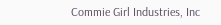Commie Girl Industries, Inc